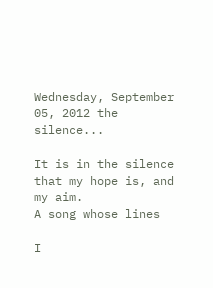Wednesday, September 05, 2012 the silence...

It is in the silence
that my hope is, and my aim.
A song whose lines

I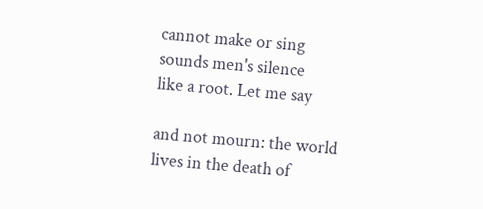cannot make or sing
sounds men's silence
like a root. Let me say

and not mourn: the world
lives in the death of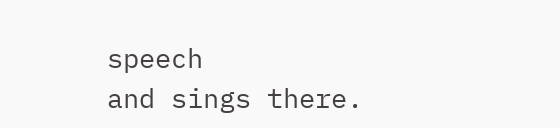speech
and sings there.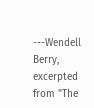---Wendell Berry, excerpted from "The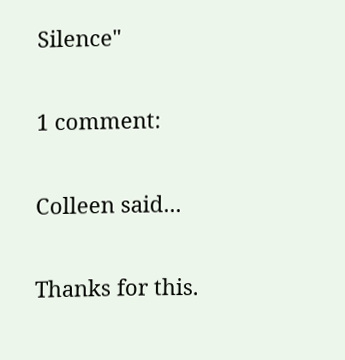Silence"

1 comment:

Colleen said...

Thanks for this.